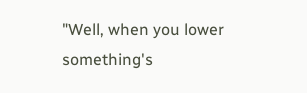"Well, when you lower something's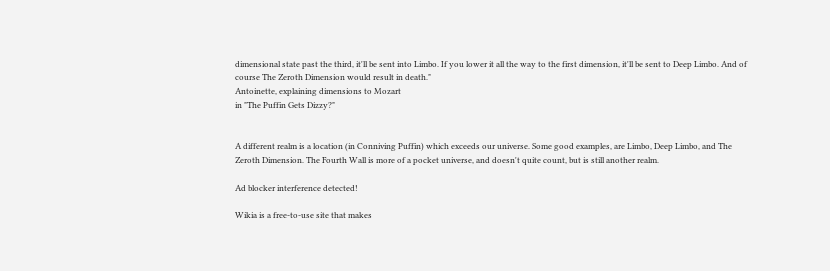dimensional state past the third, it'll be sent into Limbo. If you lower it all the way to the first dimension, it'll be sent to Deep Limbo. And of course The Zeroth Dimension would result in death."
Antoinette, explaining dimensions to Mozart
in "The Puffin Gets Dizzy?"


A different realm is a location (in Conniving Puffin) which exceeds our universe. Some good examples, are Limbo, Deep Limbo, and The Zeroth Dimension. The Fourth Wall is more of a pocket universe, and doesn't quite count, but is still another realm.

Ad blocker interference detected!

Wikia is a free-to-use site that makes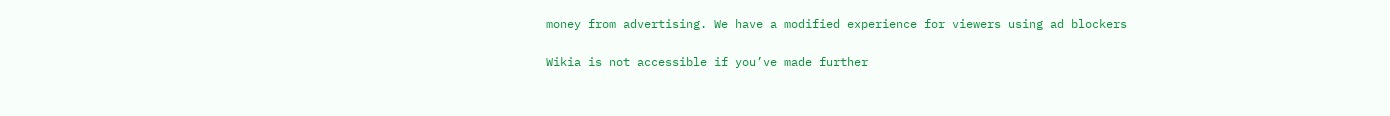money from advertising. We have a modified experience for viewers using ad blockers

Wikia is not accessible if you’ve made further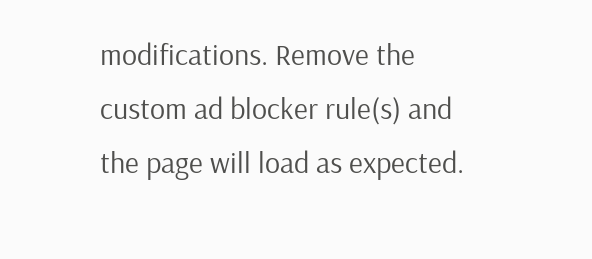modifications. Remove the custom ad blocker rule(s) and the page will load as expected.